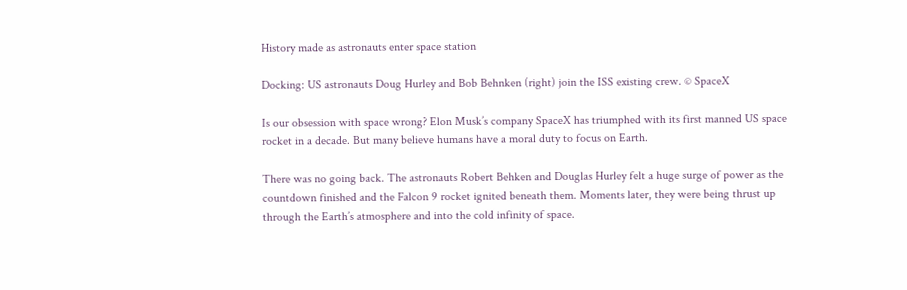History made as astronauts enter space station

Docking: US astronauts Doug Hurley and Bob Behnken (right) join the ISS existing crew. © SpaceX

Is our obsession with space wrong? Elon Musk’s company SpaceX has triumphed with its first manned US space rocket in a decade. But many believe humans have a moral duty to focus on Earth.

There was no going back. The astronauts Robert Behken and Douglas Hurley felt a huge surge of power as the countdown finished and the Falcon 9 rocket ignited beneath them. Moments later, they were being thrust up through the Earth’s atmosphere and into the cold infinity of space.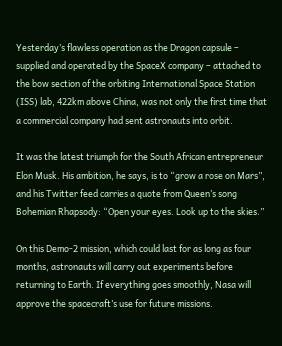Yesterday’s flawless operation as the Dragon capsule – supplied and operated by the SpaceX company – attached to the bow section of the orbiting International Space Station (ISS) lab, 422km above China, was not only the first time that a commercial company had sent astronauts into orbit.

It was the latest triumph for the South African entrepreneur Elon Musk. His ambition, he says, is to “grow a rose on Mars”, and his Twitter feed carries a quote from Queen’s song Bohemian Rhapsody: “Open your eyes. Look up to the skies.”

On this Demo-2 mission, which could last for as long as four months, astronauts will carry out experiments before returning to Earth. If everything goes smoothly, Nasa will approve the spacecraft’s use for future missions.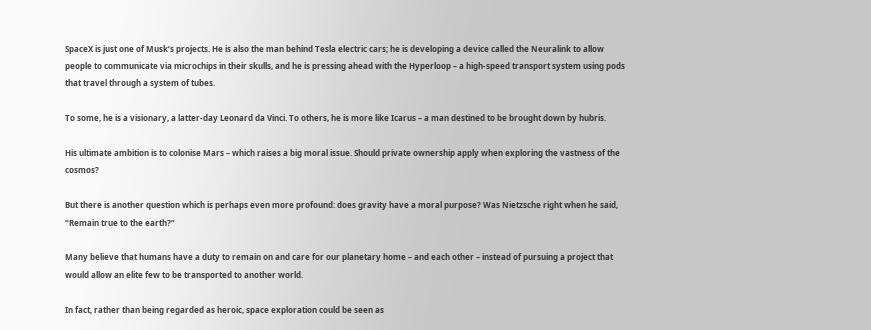SpaceX is just one of Musk’s projects. He is also the man behind Tesla electric cars; he is developing a device called the Neuralink to allow people to communicate via microchips in their skulls, and he is pressing ahead with the Hyperloop – a high-speed transport system using pods that travel through a system of tubes.

To some, he is a visionary, a latter-day Leonard da Vinci. To others, he is more like Icarus – a man destined to be brought down by hubris.

His ultimate ambition is to colonise Mars – which raises a big moral issue. Should private ownership apply when exploring the vastness of the cosmos?

But there is another question which is perhaps even more profound: does gravity have a moral purpose? Was Nietzsche right when he said, “Remain true to the earth?”

Many believe that humans have a duty to remain on and care for our planetary home – and each other – instead of pursuing a project that would allow an elite few to be transported to another world.

In fact, rather than being regarded as heroic, space exploration could be seen as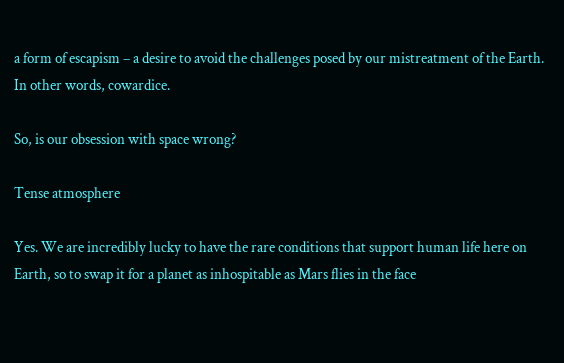a form of escapism – a desire to avoid the challenges posed by our mistreatment of the Earth. In other words, cowardice.

So, is our obsession with space wrong?

Tense atmosphere

Yes. We are incredibly lucky to have the rare conditions that support human life here on Earth, so to swap it for a planet as inhospitable as Mars flies in the face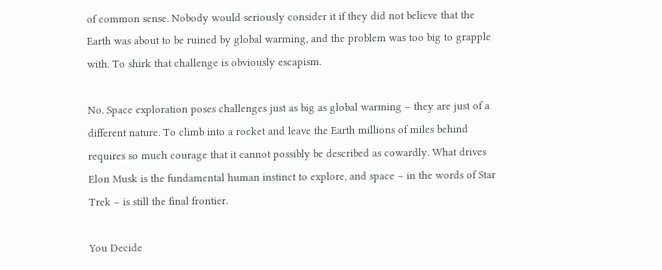of common sense. Nobody would seriously consider it if they did not believe that the Earth was about to be ruined by global warming, and the problem was too big to grapple with. To shirk that challenge is obviously escapism.

No. Space exploration poses challenges just as big as global warming – they are just of a different nature. To climb into a rocket and leave the Earth millions of miles behind requires so much courage that it cannot possibly be described as cowardly. What drives Elon Musk is the fundamental human instinct to explore, and space – in the words of Star Trek – is still the final frontier.

You Decide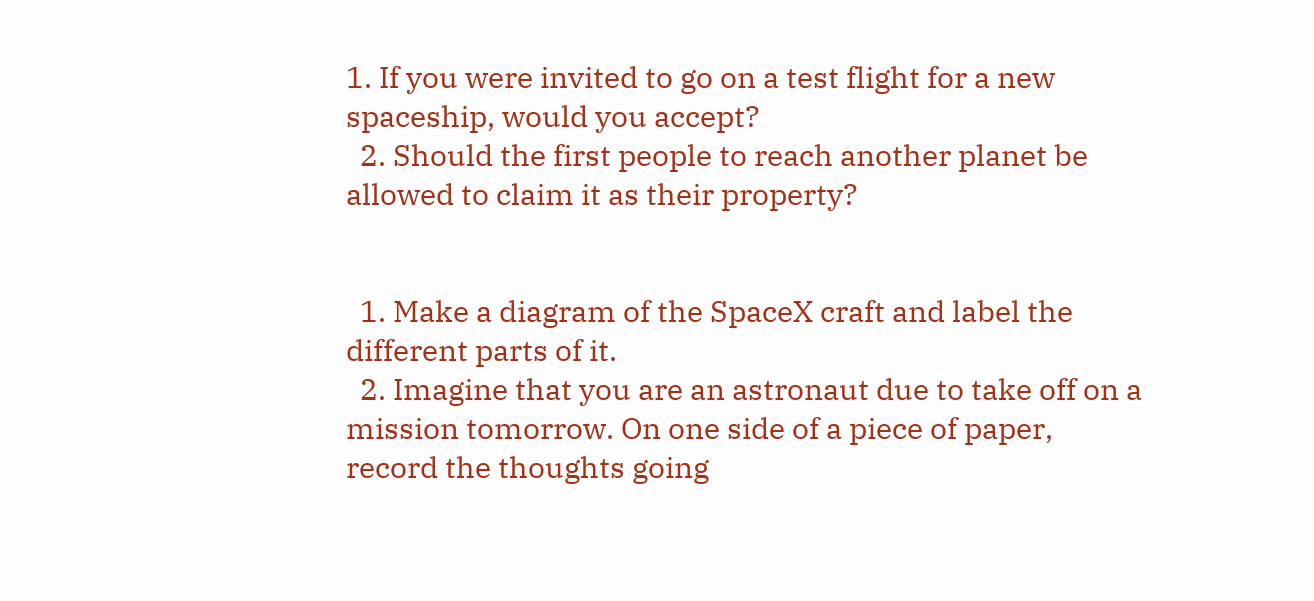1. If you were invited to go on a test flight for a new spaceship, would you accept?
  2. Should the first people to reach another planet be allowed to claim it as their property?


  1. Make a diagram of the SpaceX craft and label the different parts of it.
  2. Imagine that you are an astronaut due to take off on a mission tomorrow. On one side of a piece of paper, record the thoughts going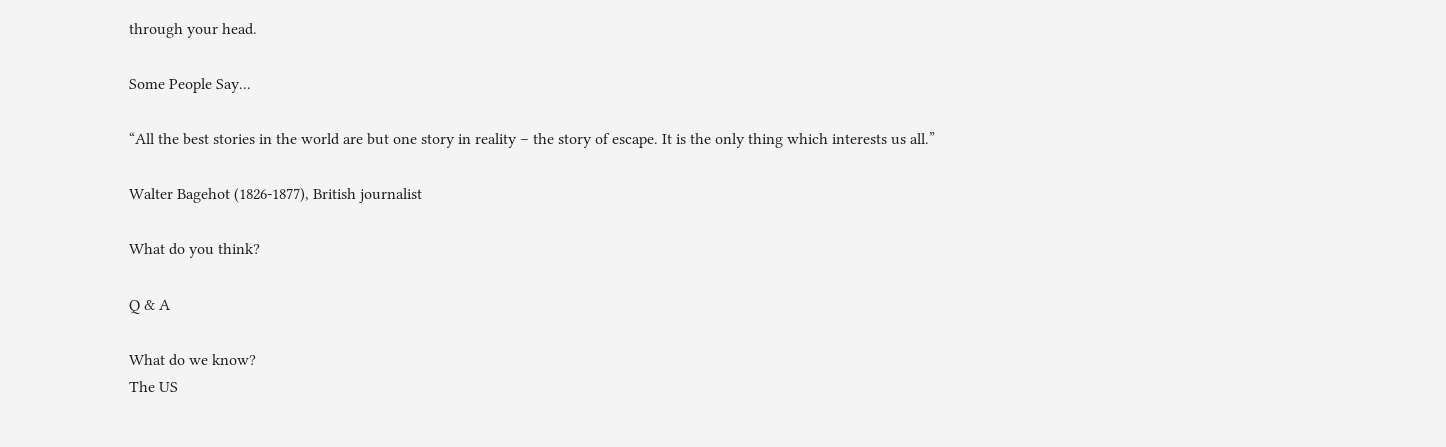through your head.

Some People Say...

“All the best stories in the world are but one story in reality – the story of escape. It is the only thing which interests us all.”

Walter Bagehot (1826-1877), British journalist

What do you think?

Q & A

What do we know?
The US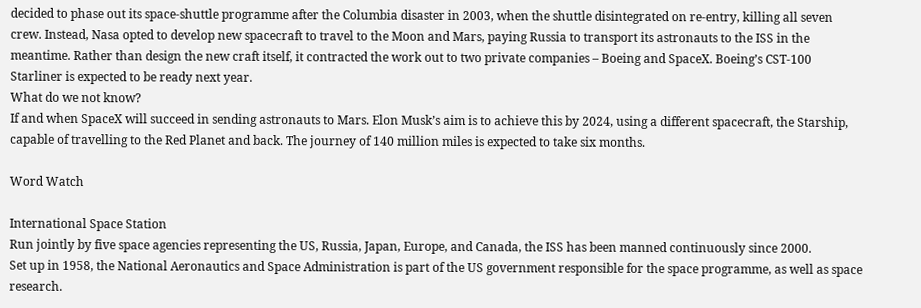decided to phase out its space-shuttle programme after the Columbia disaster in 2003, when the shuttle disintegrated on re-entry, killing all seven crew. Instead, Nasa opted to develop new spacecraft to travel to the Moon and Mars, paying Russia to transport its astronauts to the ISS in the meantime. Rather than design the new craft itself, it contracted the work out to two private companies – Boeing and SpaceX. Boeing’s CST-100 Starliner is expected to be ready next year.
What do we not know?
If and when SpaceX will succeed in sending astronauts to Mars. Elon Musk’s aim is to achieve this by 2024, using a different spacecraft, the Starship, capable of travelling to the Red Planet and back. The journey of 140 million miles is expected to take six months.

Word Watch

International Space Station
Run jointly by five space agencies representing the US, Russia, Japan, Europe, and Canada, the ISS has been manned continuously since 2000.
Set up in 1958, the National Aeronautics and Space Administration is part of the US government responsible for the space programme, as well as space research.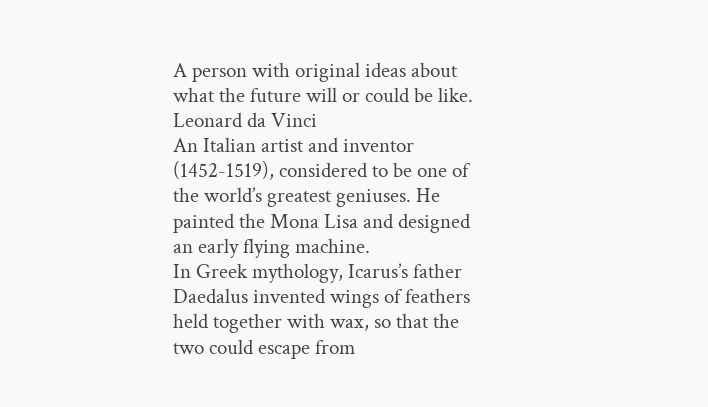A person with original ideas about what the future will or could be like.
Leonard da Vinci
An Italian artist and inventor (1452-1519), considered to be one of the world’s greatest geniuses. He painted the Mona Lisa and designed an early flying machine.
In Greek mythology, Icarus’s father Daedalus invented wings of feathers held together with wax, so that the two could escape from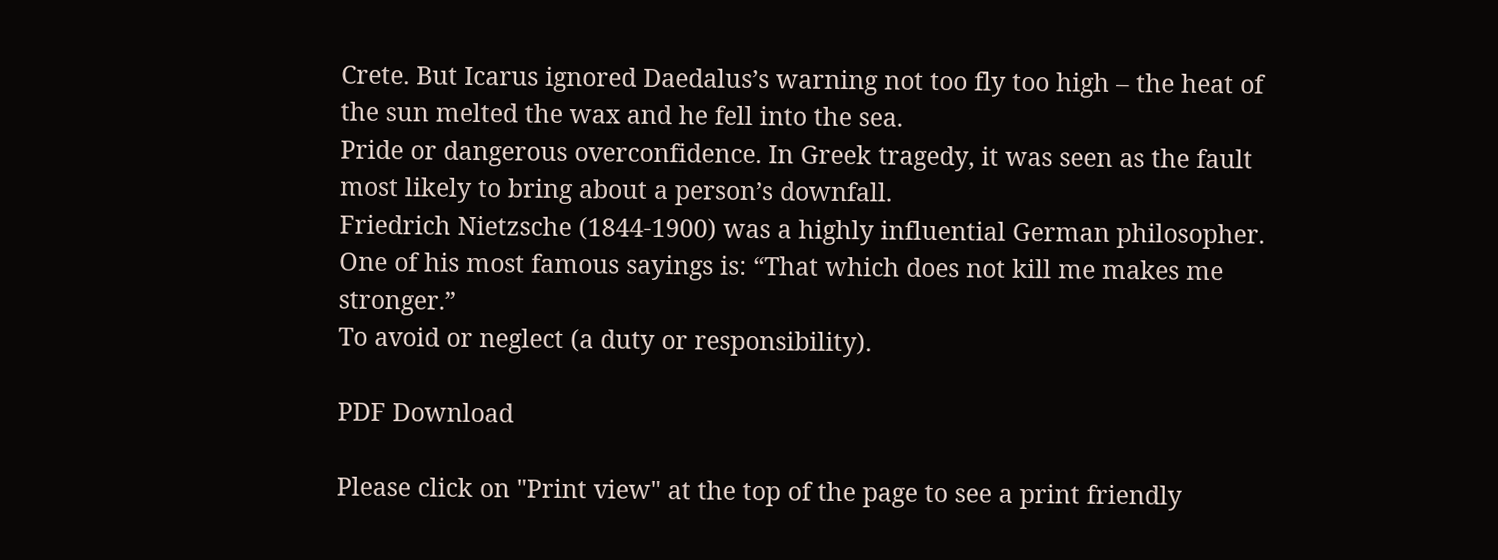Crete. But Icarus ignored Daedalus’s warning not too fly too high – the heat of the sun melted the wax and he fell into the sea.
Pride or dangerous overconfidence. In Greek tragedy, it was seen as the fault most likely to bring about a person’s downfall.
Friedrich Nietzsche (1844-1900) was a highly influential German philosopher. One of his most famous sayings is: “That which does not kill me makes me stronger.”
To avoid or neglect (a duty or responsibility).

PDF Download

Please click on "Print view" at the top of the page to see a print friendly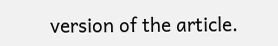version of the article.